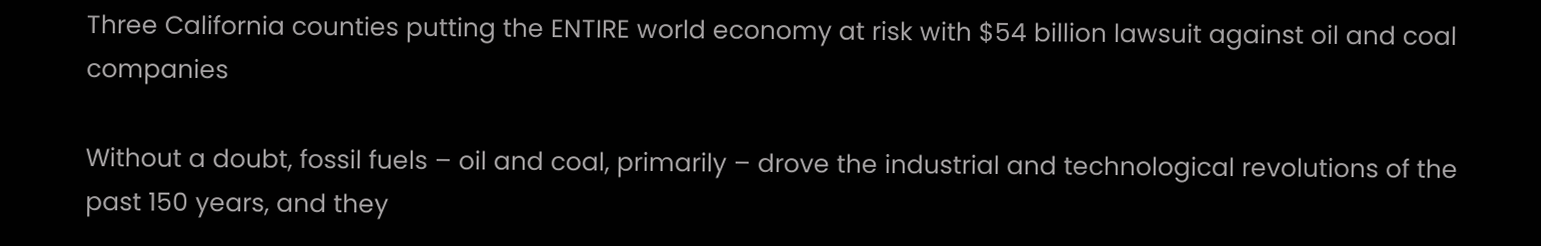Three California counties putting the ENTIRE world economy at risk with $54 billion lawsuit against oil and coal companies

Without a doubt, fossil fuels – oil and coal, primarily – drove the industrial and technological revolutions of the past 150 years, and they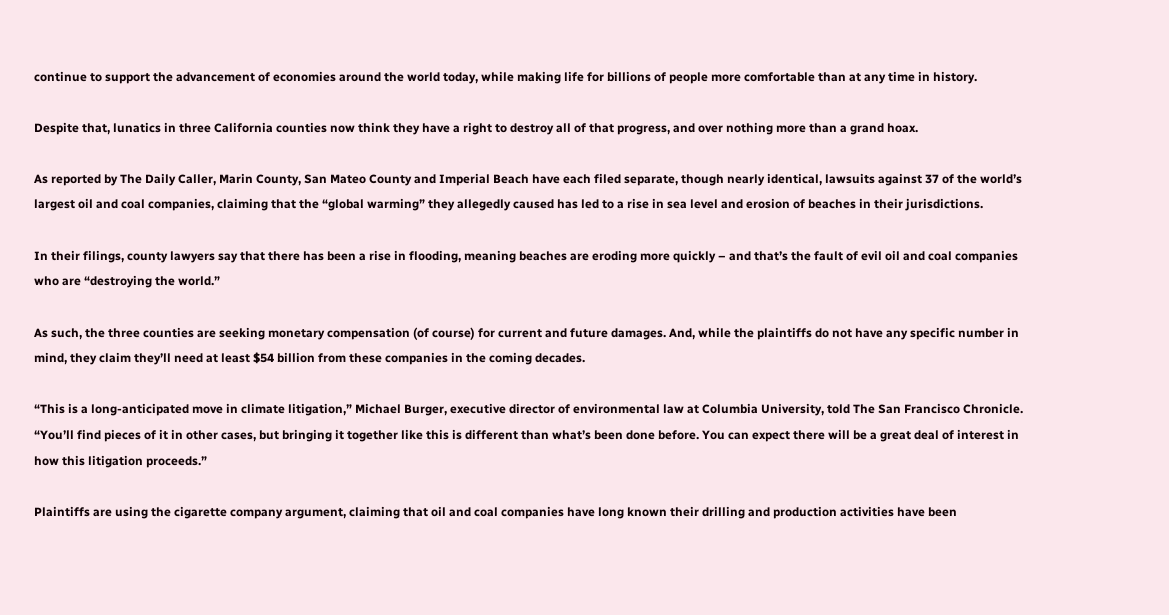continue to support the advancement of economies around the world today, while making life for billions of people more comfortable than at any time in history.

Despite that, lunatics in three California counties now think they have a right to destroy all of that progress, and over nothing more than a grand hoax.

As reported by The Daily Caller, Marin County, San Mateo County and Imperial Beach have each filed separate, though nearly identical, lawsuits against 37 of the world’s largest oil and coal companies, claiming that the “global warming” they allegedly caused has led to a rise in sea level and erosion of beaches in their jurisdictions.

In their filings, county lawyers say that there has been a rise in flooding, meaning beaches are eroding more quickly – and that’s the fault of evil oil and coal companies who are “destroying the world.”

As such, the three counties are seeking monetary compensation (of course) for current and future damages. And, while the plaintiffs do not have any specific number in mind, they claim they’ll need at least $54 billion from these companies in the coming decades.

“This is a long-anticipated move in climate litigation,” Michael Burger, executive director of environmental law at Columbia University, told The San Francisco Chronicle. “You’ll find pieces of it in other cases, but bringing it together like this is different than what’s been done before. You can expect there will be a great deal of interest in how this litigation proceeds.”

Plaintiffs are using the cigarette company argument, claiming that oil and coal companies have long known their drilling and production activities have been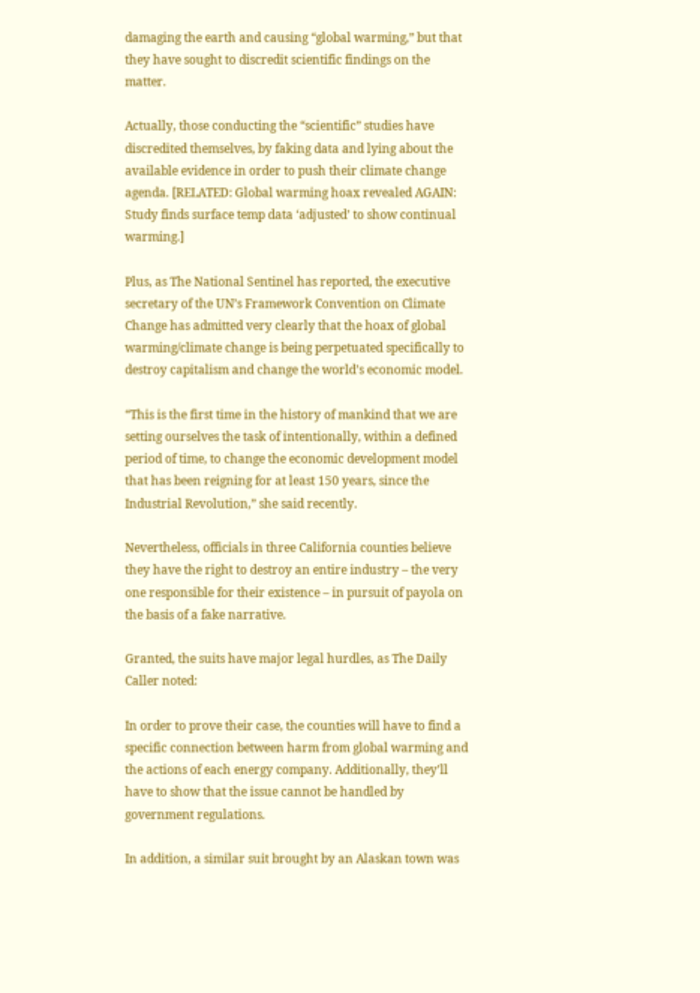damaging the earth and causing “global warming,” but that they have sought to discredit scientific findings on the matter.

Actually, those conducting the “scientific” studies have discredited themselves, by faking data and lying about the available evidence in order to push their climate change agenda. [RELATED: Global warming hoax revealed AGAIN: Study finds surface temp data ‘adjusted’ to show continual warming.]

Plus, as The National Sentinel has reported, the executive secretary of the UN’s Framework Convention on Climate Change has admitted very clearly that the hoax of global warming/climate change is being perpetuated specifically to destroy capitalism and change the world’s economic model.

“This is the first time in the history of mankind that we are setting ourselves the task of intentionally, within a defined period of time, to change the economic development model that has been reigning for at least 150 years, since the Industrial Revolution,” she said recently.

Nevertheless, officials in three California counties believe they have the right to destroy an entire industry – the very one responsible for their existence – in pursuit of payola on the basis of a fake narrative.

Granted, the suits have major legal hurdles, as The Daily Caller noted:

In order to prove their case, the counties will have to find a specific connection between harm from global warming and the actions of each energy company. Additionally, they’ll have to show that the issue cannot be handled by government regulations.

In addition, a similar suit brought by an Alaskan town was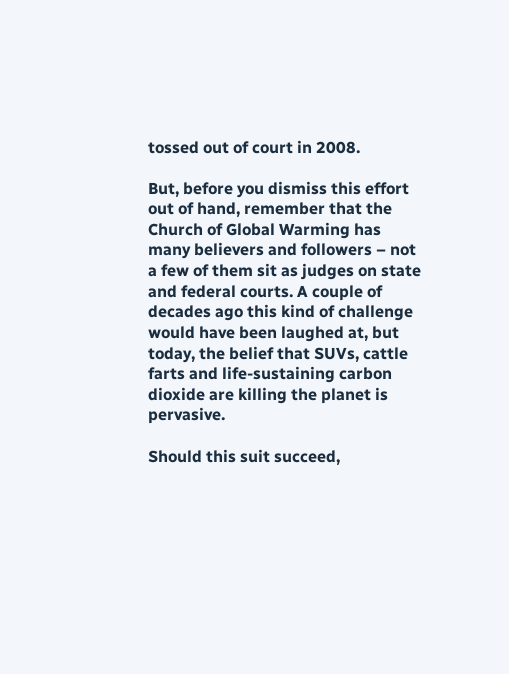tossed out of court in 2008.

But, before you dismiss this effort out of hand, remember that the Church of Global Warming has many believers and followers – not a few of them sit as judges on state and federal courts. A couple of decades ago this kind of challenge would have been laughed at, but today, the belief that SUVs, cattle farts and life-sustaining carbon dioxide are killing the planet is pervasive.

Should this suit succeed,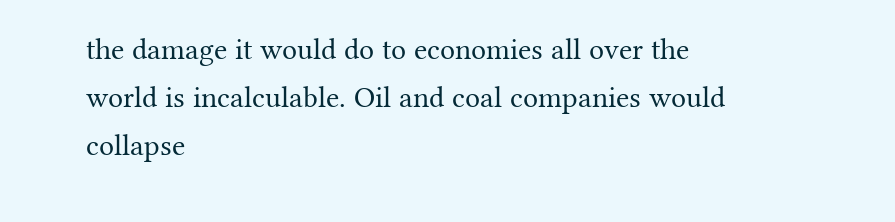the damage it would do to economies all over the world is incalculable. Oil and coal companies would collapse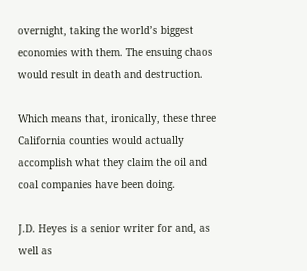overnight, taking the world’s biggest economies with them. The ensuing chaos would result in death and destruction.

Which means that, ironically, these three California counties would actually accomplish what they claim the oil and coal companies have been doing.

J.D. Heyes is a senior writer for and, as well as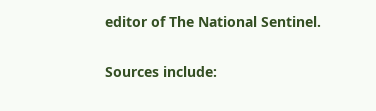editor of The National Sentinel.

Sources include: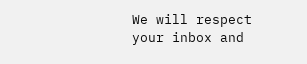We will respect your inbox and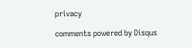privacy

comments powered by Disqus